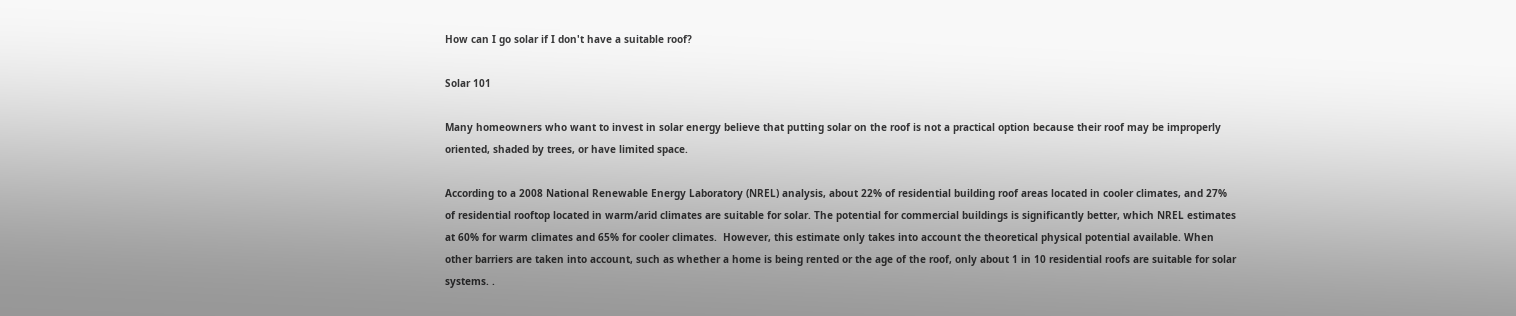How can I go solar if I don't have a suitable roof?

Solar 101

Many homeowners who want to invest in solar energy believe that putting solar on the roof is not a practical option because their roof may be improperly oriented, shaded by trees, or have limited space.

According to a 2008 National Renewable Energy Laboratory (NREL) analysis, about 22% of residential building roof areas located in cooler climates, and 27% of residential rooftop located in warm/arid climates are suitable for solar. The potential for commercial buildings is significantly better, which NREL estimates at 60% for warm climates and 65% for cooler climates.  However, this estimate only takes into account the theoretical physical potential available. When other barriers are taken into account, such as whether a home is being rented or the age of the roof, only about 1 in 10 residential roofs are suitable for solar systems. .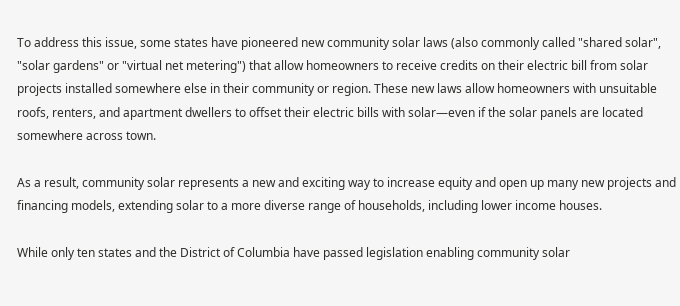To address this issue, some states have pioneered new community solar laws (also commonly called "shared solar", "solar gardens" or "virtual net metering") that allow homeowners to receive credits on their electric bill from solar projects installed somewhere else in their community or region. These new laws allow homeowners with unsuitable roofs, renters, and apartment dwellers to offset their electric bills with solar—even if the solar panels are located somewhere across town.

As a result, community solar represents a new and exciting way to increase equity and open up many new projects and financing models, extending solar to a more diverse range of households, including lower income houses.

While only ten states and the District of Columbia have passed legislation enabling community solar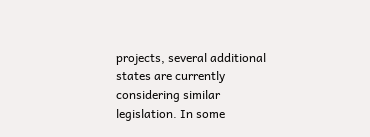projects, several additional states are currently considering similar legislation. In some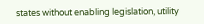states without enabling legislation, utility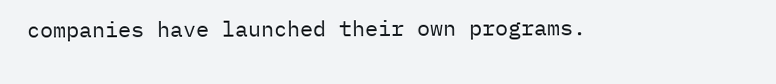companies have launched their own programs.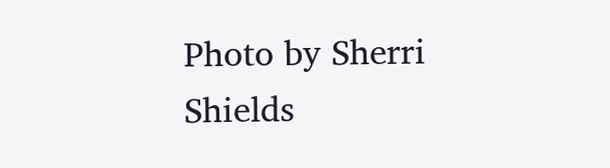Photo by Sherri Shields